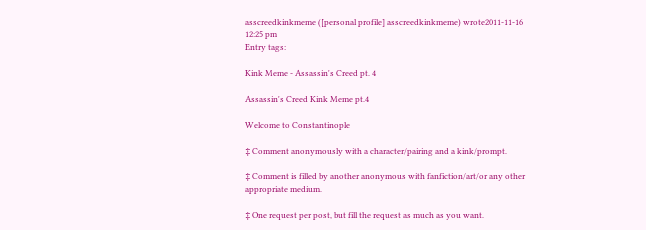asscreedkinkmeme ([personal profile] asscreedkinkmeme) wrote2011-11-16 12:25 pm
Entry tags:

Kink Meme - Assassin's Creed pt. 4

Assassin's Creed Kink Meme pt.4

Welcome to Constantinople

‡ Comment anonymously with a character/pairing and a kink/prompt.

‡ Comment is filled by another anonymous with fanfiction/art/or any other appropriate medium.

‡ One request per post, but fill the request as much as you want.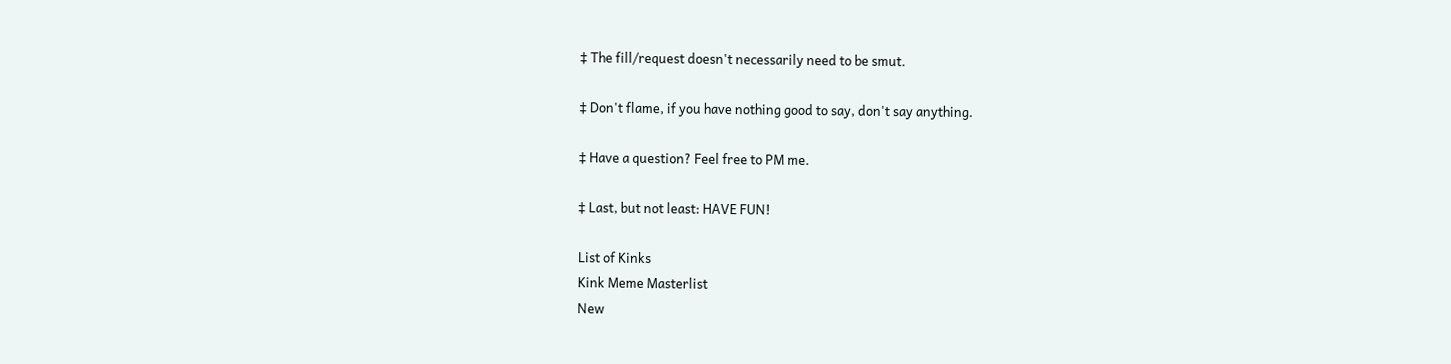‡ The fill/request doesn't necessarily need to be smut.

‡ Don't flame, if you have nothing good to say, don't say anything.

‡ Have a question? Feel free to PM me.

‡ Last, but not least: HAVE FUN!

List of Kinks
Kink Meme Masterlist
New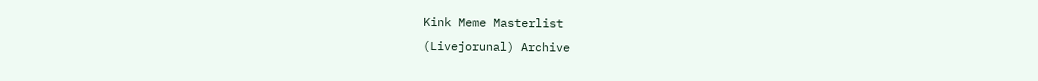Kink Meme Masterlist
(Livejorunal) Archive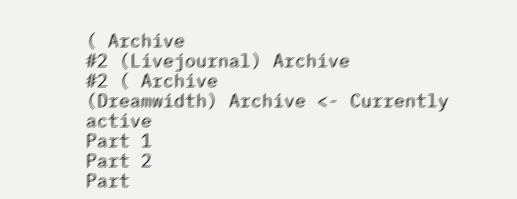( Archive
#2 (Livejournal) Archive
#2 ( Archive
(Dreamwidth) Archive <- Currently active
Part 1
Part 2
Part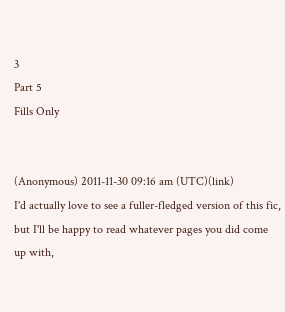3
Part 5
Fills Only


(Anonymous) 2011-11-30 09:16 am (UTC)(link)
I'd actually love to see a fuller-fledged version of this fic, but I'll be happy to read whatever pages you did come up with,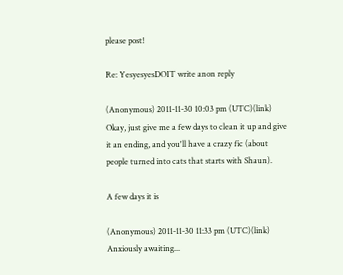please post!

Re: YesyesyesDOIT write anon reply

(Anonymous) 2011-11-30 10:03 pm (UTC)(link)
Okay, just give me a few days to clean it up and give it an ending, and you'll have a crazy fic (about people turned into cats that starts with Shaun).

A few days it is

(Anonymous) 2011-11-30 11:33 pm (UTC)(link)
Anxiously awaiting...